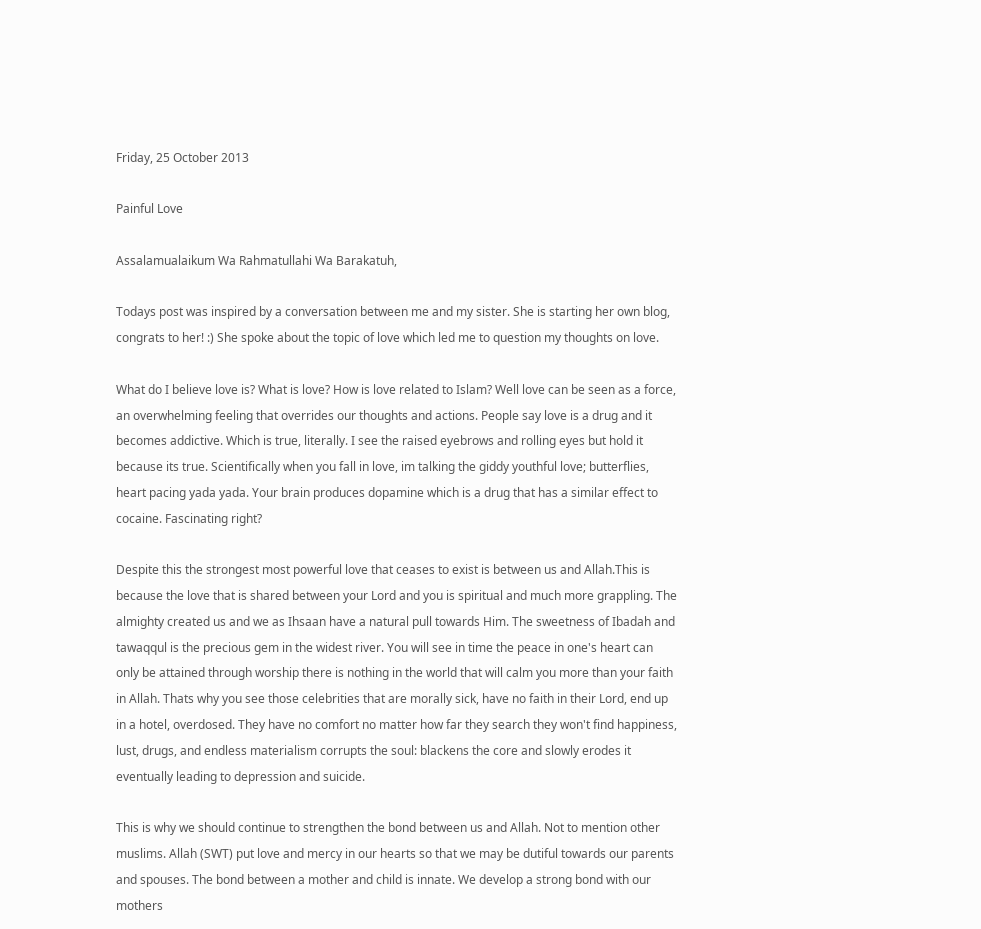Friday, 25 October 2013

Painful Love

Assalamualaikum Wa Rahmatullahi Wa Barakatuh,

Todays post was inspired by a conversation between me and my sister. She is starting her own blog, congrats to her! :) She spoke about the topic of love which led me to question my thoughts on love.

What do I believe love is? What is love? How is love related to Islam? Well love can be seen as a force, an overwhelming feeling that overrides our thoughts and actions. People say love is a drug and it becomes addictive. Which is true, literally. I see the raised eyebrows and rolling eyes but hold it because its true. Scientifically when you fall in love, im talking the giddy youthful love; butterflies, heart pacing yada yada. Your brain produces dopamine which is a drug that has a similar effect to cocaine. Fascinating right?

Despite this the strongest most powerful love that ceases to exist is between us and Allah.This is because the love that is shared between your Lord and you is spiritual and much more grappling. The almighty created us and we as Ihsaan have a natural pull towards Him. The sweetness of Ibadah and tawaqqul is the precious gem in the widest river. You will see in time the peace in one's heart can only be attained through worship there is nothing in the world that will calm you more than your faith in Allah. Thats why you see those celebrities that are morally sick, have no faith in their Lord, end up in a hotel, overdosed. They have no comfort no matter how far they search they won't find happiness, lust, drugs, and endless materialism corrupts the soul: blackens the core and slowly erodes it eventually leading to depression and suicide.

This is why we should continue to strengthen the bond between us and Allah. Not to mention other muslims. Allah (SWT) put love and mercy in our hearts so that we may be dutiful towards our parents and spouses. The bond between a mother and child is innate. We develop a strong bond with our mothers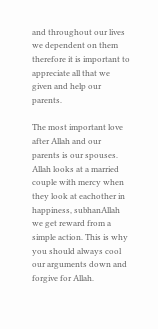and throughout our lives we dependent on them therefore it is important to appreciate all that we given and help our parents.

The most important love after Allah and our parents is our spouses. Allah looks at a married couple with mercy when they look at eachother in happiness, subhanAllah we get reward from a simple action. This is why you should always cool our arguments down and forgive for Allah.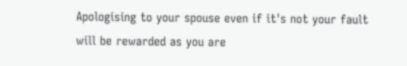Apologising to your spouse even if it's not your fault will be rewarded as you are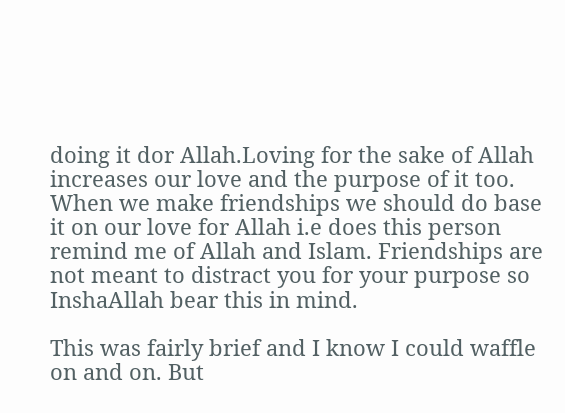doing it dor Allah.Loving for the sake of Allah increases our love and the purpose of it too. When we make friendships we should do base it on our love for Allah i.e does this person remind me of Allah and Islam. Friendships are not meant to distract you for your purpose so InshaAllah bear this in mind.

This was fairly brief and I know I could waffle on and on. But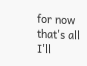for now that's all I'll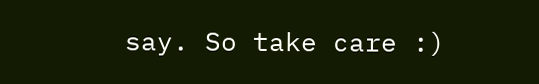say. So take care :)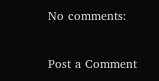No comments:

Post a Comment